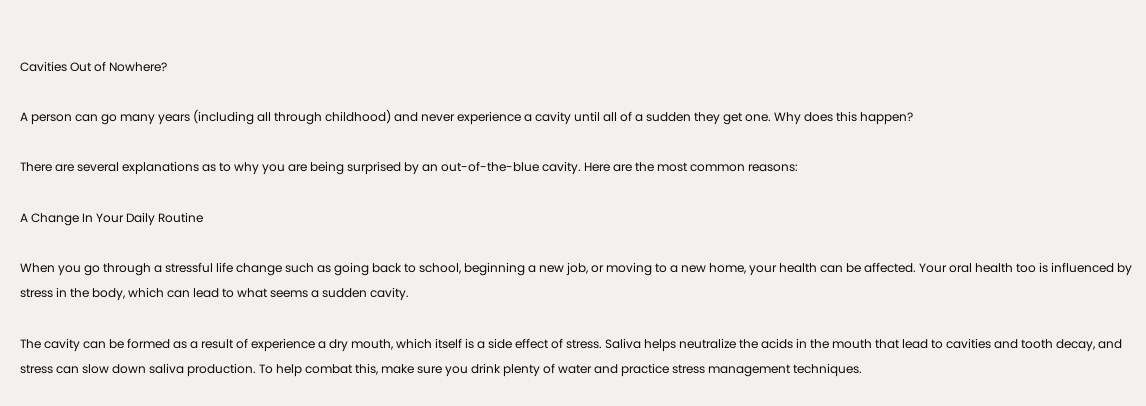Cavities Out of Nowhere?

A person can go many years (including all through childhood) and never experience a cavity until all of a sudden they get one. Why does this happen?

There are several explanations as to why you are being surprised by an out-of-the-blue cavity. Here are the most common reasons:

A Change In Your Daily Routine

When you go through a stressful life change such as going back to school, beginning a new job, or moving to a new home, your health can be affected. Your oral health too is influenced by stress in the body, which can lead to what seems a sudden cavity.

The cavity can be formed as a result of experience a dry mouth, which itself is a side effect of stress. Saliva helps neutralize the acids in the mouth that lead to cavities and tooth decay, and stress can slow down saliva production. To help combat this, make sure you drink plenty of water and practice stress management techniques.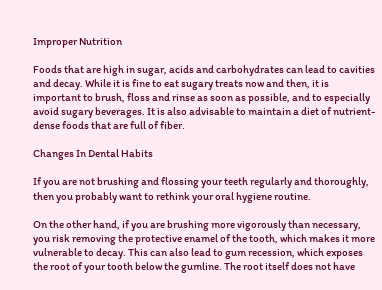Improper Nutrition

Foods that are high in sugar, acids and carbohydrates can lead to cavities and decay. While it is fine to eat sugary treats now and then, it is important to brush, floss and rinse as soon as possible, and to especially avoid sugary beverages. It is also advisable to maintain a diet of nutrient-dense foods that are full of fiber.

Changes In Dental Habits

If you are not brushing and flossing your teeth regularly and thoroughly, then you probably want to rethink your oral hygiene routine.

On the other hand, if you are brushing more vigorously than necessary, you risk removing the protective enamel of the tooth, which makes it more vulnerable to decay. This can also lead to gum recession, which exposes the root of your tooth below the gumline. The root itself does not have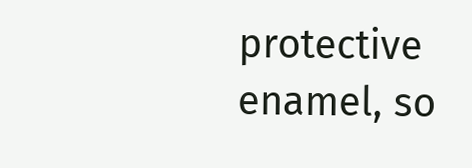protective enamel, so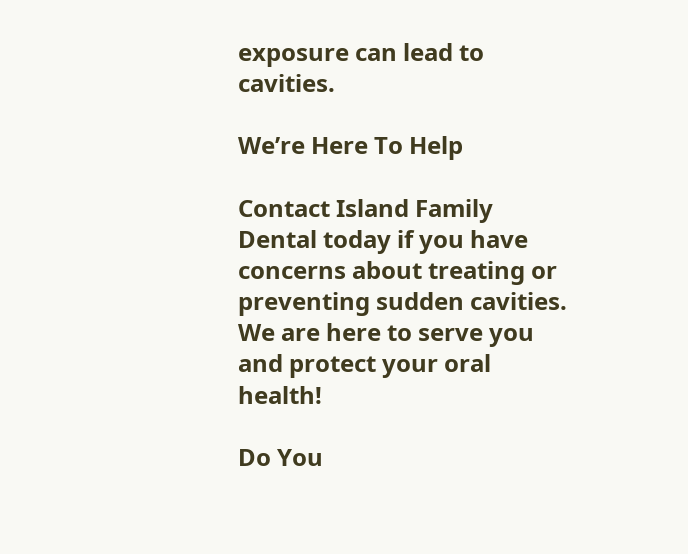exposure can lead to cavities.

We’re Here To Help

Contact Island Family Dental today if you have concerns about treating or preventing sudden cavities. We are here to serve you and protect your oral health!

Do You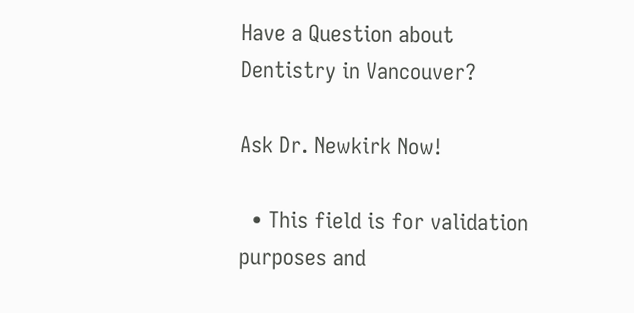Have a Question about
Dentistry in Vancouver?

Ask Dr. Newkirk Now!

  • This field is for validation purposes and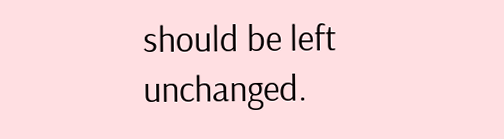should be left unchanged.